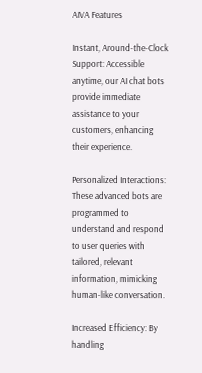AIVA Features

Instant, Around-the-Clock Support: Accessible anytime, our AI chat bots provide immediate assistance to your customers, enhancing their experience.

Personalized Interactions: These advanced bots are programmed to understand and respond to user queries with tailored, relevant information, mimicking human-like conversation.

Increased Efficiency: By handling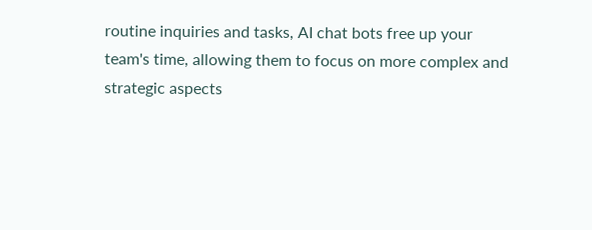routine inquiries and tasks, AI chat bots free up your team's time, allowing them to focus on more complex and strategic aspects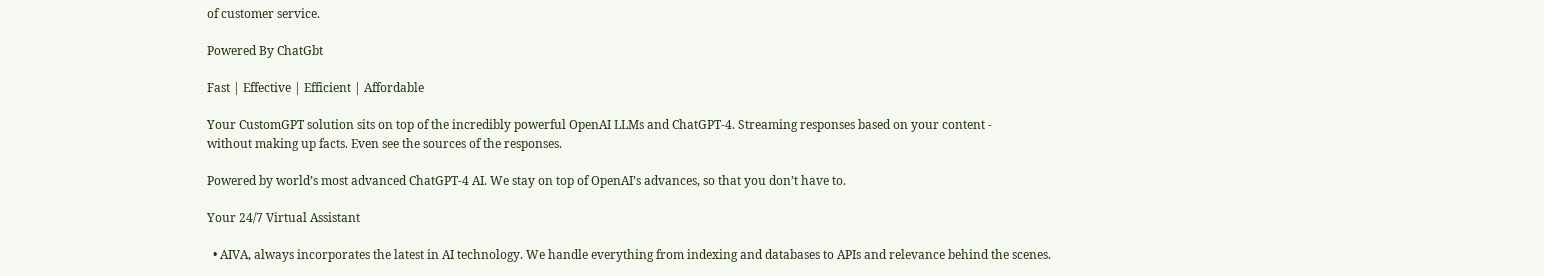of customer service.

Powered By ChatGbt

Fast | Effective | Efficient | Affordable

Your CustomGPT solution sits on top of the incredibly powerful OpenAI LLMs and ChatGPT-4. Streaming responses based on your content -
without making up facts. Even see the sources of the responses.

Powered by world’s most advanced ChatGPT-4 AI. We stay on top of OpenAI’s advances, so that you don’t have to.

Your 24/7 Virtual Assistant

  • AIVA, always incorporates the latest in AI technology. We handle everything from indexing and databases to APIs and relevance behind the scenes.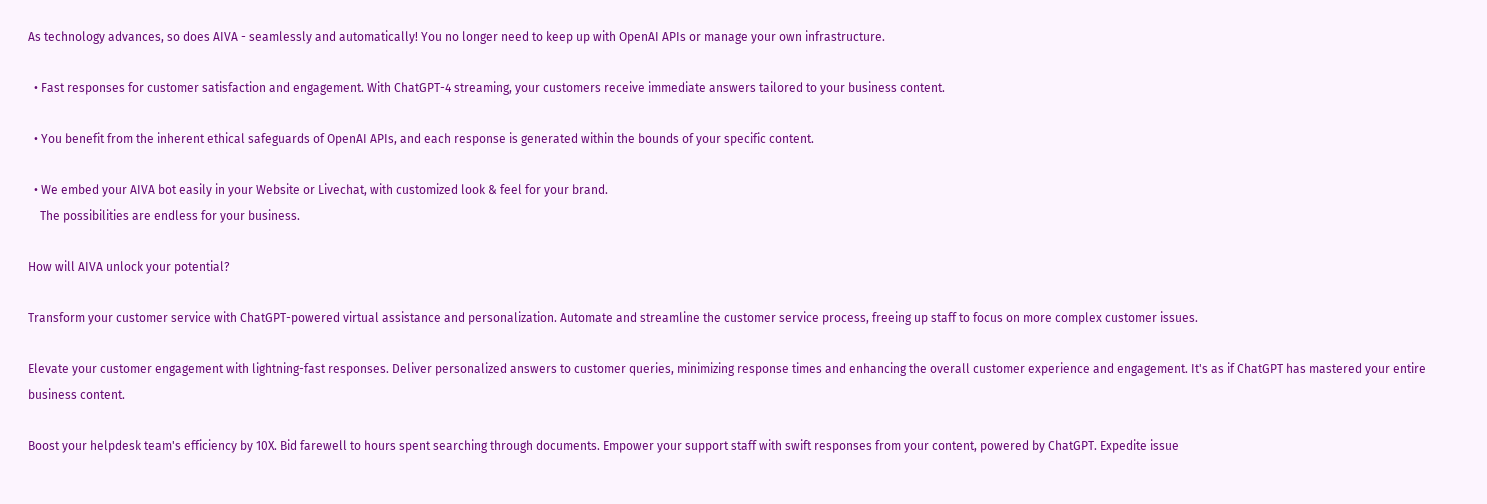As technology advances, so does AIVA - seamlessly and automatically! You no longer need to keep up with OpenAI APIs or manage your own infrastructure.

  • Fast responses for customer satisfaction and engagement. With ChatGPT-4 streaming, your customers receive immediate answers tailored to your business content.

  • You benefit from the inherent ethical safeguards of OpenAI APIs, and each response is generated within the bounds of your specific content.

  • We embed your AIVA bot easily in your Website or Livechat, with customized look & feel for your brand.
    The possibilities are endless for your business.

How will AIVA unlock your potential?

Transform your customer service with ChatGPT-powered virtual assistance and personalization. Automate and streamline the customer service process, freeing up staff to focus on more complex customer issues.

Elevate your customer engagement with lightning-fast responses. Deliver personalized answers to customer queries, minimizing response times and enhancing the overall customer experience and engagement. It's as if ChatGPT has mastered your entire business content.

Boost your helpdesk team's efficiency by 10X. Bid farewell to hours spent searching through documents. Empower your support staff with swift responses from your content, powered by ChatGPT. Expedite issue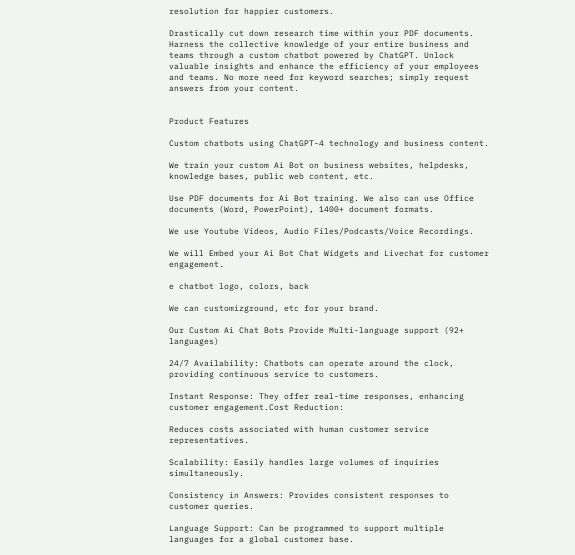resolution for happier customers.

Drastically cut down research time within your PDF documents. Harness the collective knowledge of your entire business and teams through a custom chatbot powered by ChatGPT. Unlock valuable insights and enhance the efficiency of your employees and teams. No more need for keyword searches; simply request answers from your content.


Product Features

Custom chatbots using ChatGPT-4 technology and business content.

We train your custom Ai Bot on business websites, helpdesks, knowledge bases, public web content, etc.

Use PDF documents for Ai Bot training. We also can use Office documents (Word, PowerPoint), 1400+ document formats.

We use Youtube Videos, Audio Files/Podcasts/Voice Recordings.

We will Embed your Ai Bot Chat Widgets and Livechat for customer engagement.

e chatbot logo, colors, back

We can customizground, etc for your brand.

Our Custom Ai Chat Bots Provide Multi-language support (92+ languages)

24/7 Availability: Chatbots can operate around the clock, providing continuous service to customers.

Instant Response: They offer real-time responses, enhancing customer engagement.Cost Reduction:

Reduces costs associated with human customer service representatives.

Scalability: Easily handles large volumes of inquiries simultaneously.

Consistency in Answers: Provides consistent responses to customer queries.

Language Support: Can be programmed to support multiple languages for a global customer base.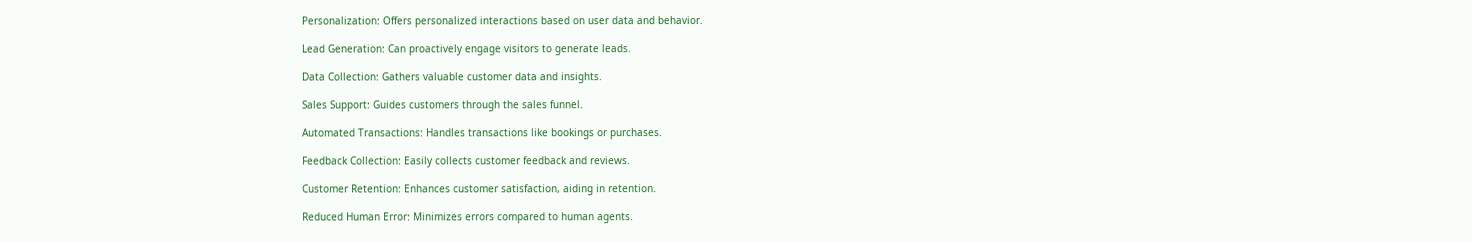Personalization: Offers personalized interactions based on user data and behavior.

Lead Generation: Can proactively engage visitors to generate leads.

Data Collection: Gathers valuable customer data and insights.

Sales Support: Guides customers through the sales funnel.

Automated Transactions: Handles transactions like bookings or purchases.

Feedback Collection: Easily collects customer feedback and reviews.

Customer Retention: Enhances customer satisfaction, aiding in retention.

Reduced Human Error: Minimizes errors compared to human agents.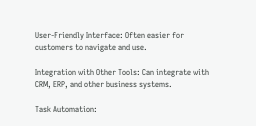User-Friendly Interface: Often easier for customers to navigate and use.

Integration with Other Tools: Can integrate with CRM, ERP, and other business systems.

Task Automation: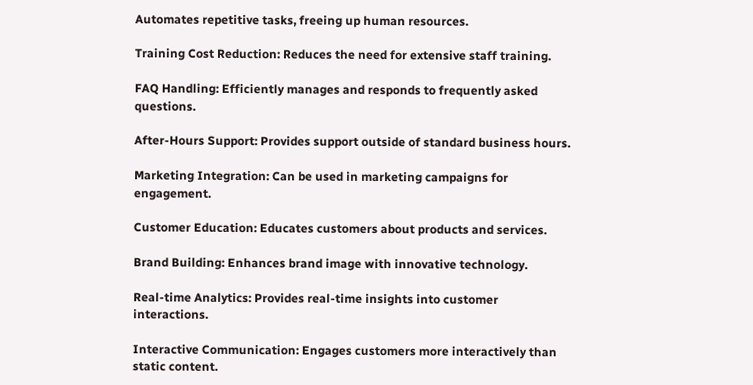Automates repetitive tasks, freeing up human resources.

Training Cost Reduction: Reduces the need for extensive staff training.

FAQ Handling: Efficiently manages and responds to frequently asked questions.

After-Hours Support: Provides support outside of standard business hours.

Marketing Integration: Can be used in marketing campaigns for engagement.

Customer Education: Educates customers about products and services.

Brand Building: Enhances brand image with innovative technology.

Real-time Analytics: Provides real-time insights into customer interactions.

Interactive Communication: Engages customers more interactively than static content.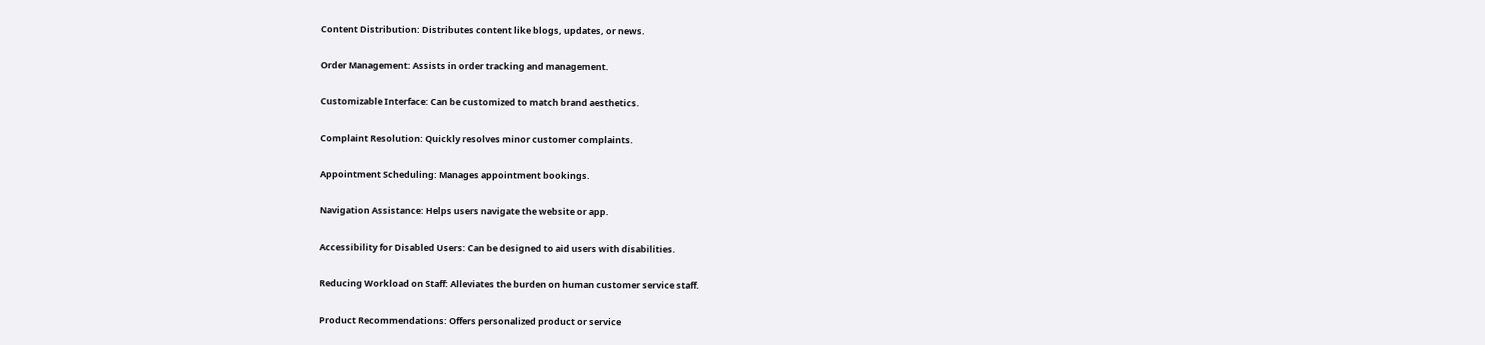Content Distribution: Distributes content like blogs, updates, or news.

Order Management: Assists in order tracking and management.

Customizable Interface: Can be customized to match brand aesthetics.

Complaint Resolution: Quickly resolves minor customer complaints.

Appointment Scheduling: Manages appointment bookings.

Navigation Assistance: Helps users navigate the website or app.

Accessibility for Disabled Users: Can be designed to aid users with disabilities.

Reducing Workload on Staff: Alleviates the burden on human customer service staff.

Product Recommendations: Offers personalized product or service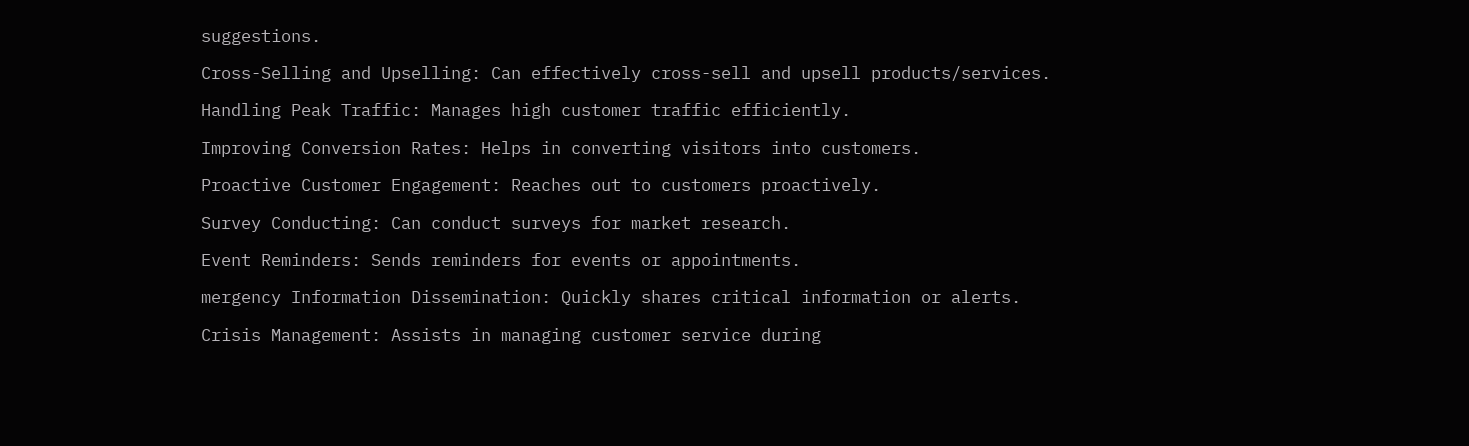suggestions.

Cross-Selling and Upselling: Can effectively cross-sell and upsell products/services.

Handling Peak Traffic: Manages high customer traffic efficiently.

Improving Conversion Rates: Helps in converting visitors into customers.

Proactive Customer Engagement: Reaches out to customers proactively.

Survey Conducting: Can conduct surveys for market research.

Event Reminders: Sends reminders for events or appointments.

mergency Information Dissemination: Quickly shares critical information or alerts.

Crisis Management: Assists in managing customer service during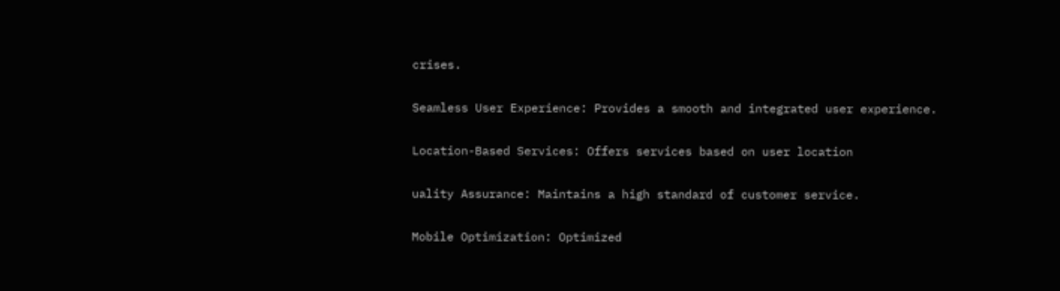crises.

Seamless User Experience: Provides a smooth and integrated user experience.

Location-Based Services: Offers services based on user location

uality Assurance: Maintains a high standard of customer service.

Mobile Optimization: Optimized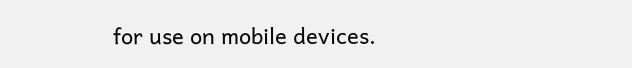for use on mobile devices.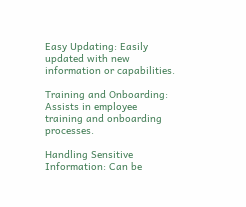Easy Updating: Easily updated with new information or capabilities.

Training and Onboarding: Assists in employee training and onboarding processes.

Handling Sensitive Information: Can be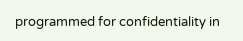programmed for confidentiality in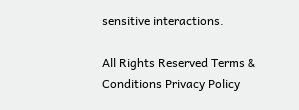sensitive interactions.

All Rights Reserved Terms & Conditions Privacy Policy